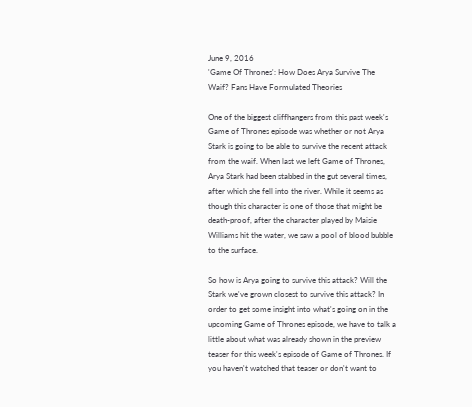June 9, 2016
'Game Of Thrones': How Does Arya Survive The Waif? Fans Have Formulated Theories

One of the biggest cliffhangers from this past week's Game of Thrones episode was whether or not Arya Stark is going to be able to survive the recent attack from the waif. When last we left Game of Thrones, Arya Stark had been stabbed in the gut several times, after which she fell into the river. While it seems as though this character is one of those that might be death-proof, after the character played by Maisie Williams hit the water, we saw a pool of blood bubble to the surface.

So how is Arya going to survive this attack? Will the Stark we've grown closest to survive this attack? In order to get some insight into what's going on in the upcoming Game of Thrones episode, we have to talk a little about what was already shown in the preview teaser for this week's episode of Game of Thrones. If you haven't watched that teaser or don't want to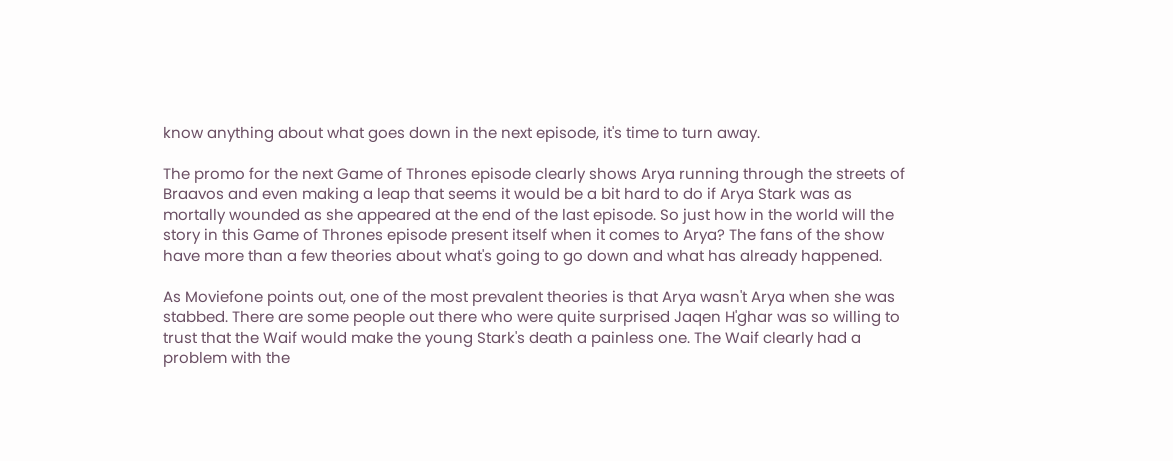know anything about what goes down in the next episode, it's time to turn away.

The promo for the next Game of Thrones episode clearly shows Arya running through the streets of Braavos and even making a leap that seems it would be a bit hard to do if Arya Stark was as mortally wounded as she appeared at the end of the last episode. So just how in the world will the story in this Game of Thrones episode present itself when it comes to Arya? The fans of the show have more than a few theories about what's going to go down and what has already happened.

As Moviefone points out, one of the most prevalent theories is that Arya wasn't Arya when she was stabbed. There are some people out there who were quite surprised Jaqen H'ghar was so willing to trust that the Waif would make the young Stark's death a painless one. The Waif clearly had a problem with the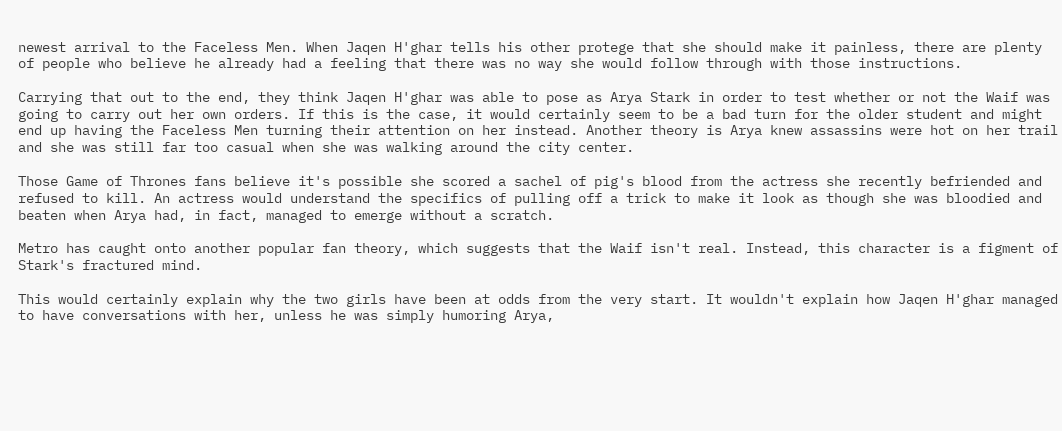newest arrival to the Faceless Men. When Jaqen H'ghar tells his other protege that she should make it painless, there are plenty of people who believe he already had a feeling that there was no way she would follow through with those instructions.

Carrying that out to the end, they think Jaqen H'ghar was able to pose as Arya Stark in order to test whether or not the Waif was going to carry out her own orders. If this is the case, it would certainly seem to be a bad turn for the older student and might end up having the Faceless Men turning their attention on her instead. Another theory is Arya knew assassins were hot on her trail and she was still far too casual when she was walking around the city center.

Those Game of Thrones fans believe it's possible she scored a sachel of pig's blood from the actress she recently befriended and refused to kill. An actress would understand the specifics of pulling off a trick to make it look as though she was bloodied and beaten when Arya had, in fact, managed to emerge without a scratch.

Metro has caught onto another popular fan theory, which suggests that the Waif isn't real. Instead, this character is a figment of Stark's fractured mind.

This would certainly explain why the two girls have been at odds from the very start. It wouldn't explain how Jaqen H'ghar managed to have conversations with her, unless he was simply humoring Arya,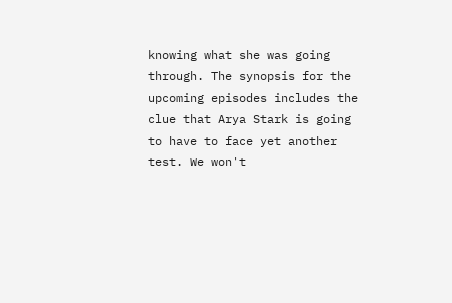knowing what she was going through. The synopsis for the upcoming episodes includes the clue that Arya Stark is going to have to face yet another test. We won't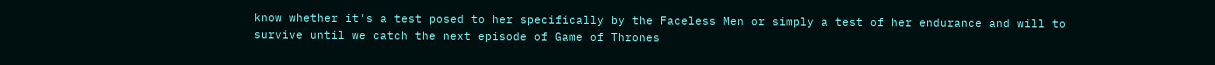know whether it's a test posed to her specifically by the Faceless Men or simply a test of her endurance and will to survive until we catch the next episode of Game of Thrones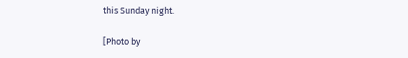this Sunday night.

[Photo by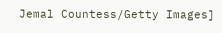Jemal Countess/Getty Images]